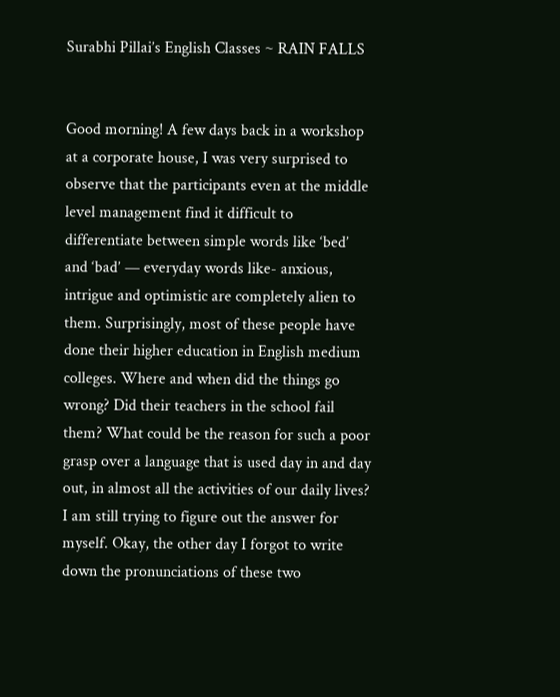Surabhi Pillai’s English Classes ~ RAIN FALLS


Good morning! A few days back in a workshop at a corporate house, I was very surprised to observe that the participants even at the middle level management find it difficult to differentiate between simple words like ‘bed’ and ‘bad’ — everyday words like- anxious, intrigue and optimistic are completely alien to them. Surprisingly, most of these people have done their higher education in English medium colleges. Where and when did the things go wrong? Did their teachers in the school fail them? What could be the reason for such a poor grasp over a language that is used day in and day out, in almost all the activities of our daily lives? I am still trying to figure out the answer for myself. Okay, the other day I forgot to write down the pronunciations of these two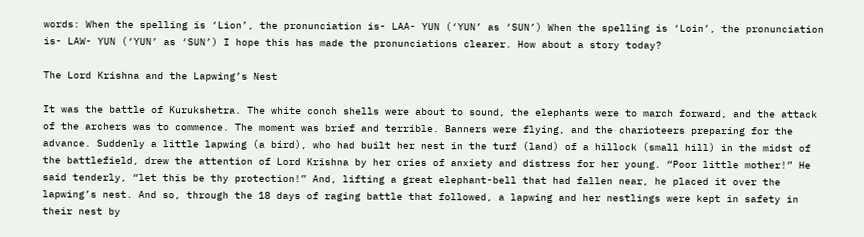words: When the spelling is ‘Lion’, the pronunciation is- LAA- YUN (‘YUN’ as ‘SUN’) When the spelling is ‘Loin’, the pronunciation is- LAW- YUN (‘YUN’ as ‘SUN’) I hope this has made the pronunciations clearer. How about a story today?

The Lord Krishna and the Lapwing’s Nest

It was the battle of Kurukshetra. The white conch shells were about to sound, the elephants were to march forward, and the attack of the archers was to commence. The moment was brief and terrible. Banners were flying, and the charioteers preparing for the advance. Suddenly a little lapwing (a bird), who had built her nest in the turf (land) of a hillock (small hill) in the midst of the battlefield, drew the attention of Lord Krishna by her cries of anxiety and distress for her young. “Poor little mother!” He said tenderly, “let this be thy protection!” And, lifting a great elephant-bell that had fallen near, he placed it over the lapwing’s nest. And so, through the 18 days of raging battle that followed, a lapwing and her nestlings were kept in safety in their nest by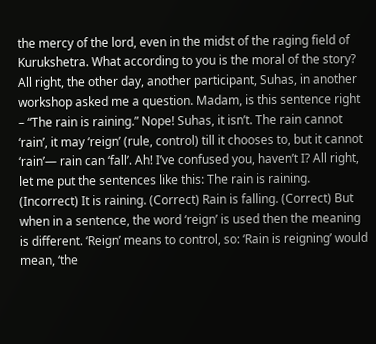the mercy of the lord, even in the midst of the raging field of Kurukshetra. What according to you is the moral of the story? All right, the other day, another participant, Suhas, in another workshop asked me a question. Madam, is this sentence right – “The rain is raining.” Nope! Suhas, it isn’t. The rain cannot ‘rain’, it may ‘reign’ (rule, control) till it chooses to, but it cannot ‘rain’— rain can ‘fall’. Ah! I’ve confused you, haven’t I? All right, let me put the sentences like this: The rain is raining. (Incorrect) It is raining. (Correct) Rain is falling. (Correct) But when in a sentence, the word ‘reign’ is used then the meaning is different. ‘Reign’ means to control, so: ‘Rain is reigning’ would mean, ‘the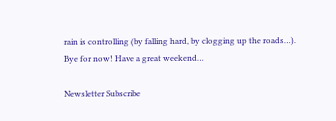rain is controlling (by falling hard, by clogging up the roads…). Bye for now! Have a great weekend…

Newsletter Subscribe